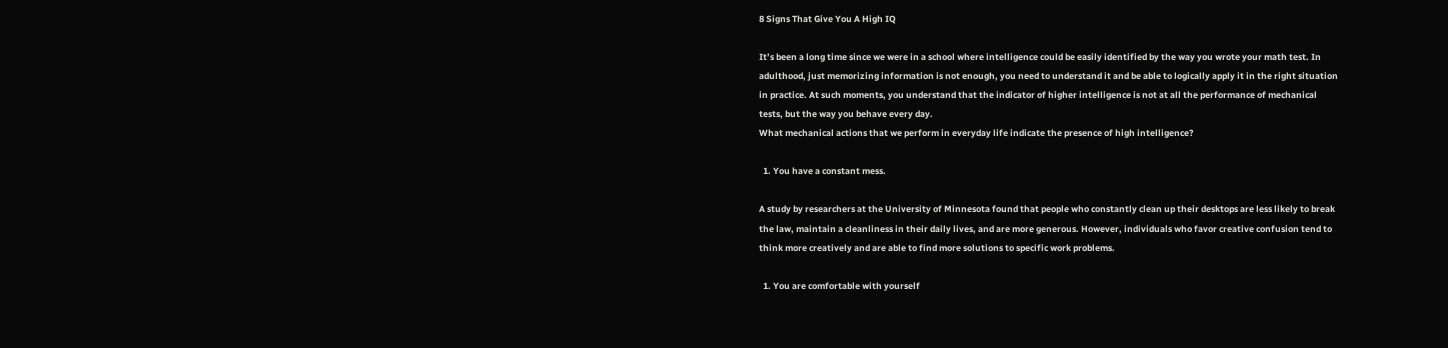8 Signs That Give You A High IQ

It’s been a long time since we were in a school where intelligence could be easily identified by the way you wrote your math test. In adulthood, just memorizing information is not enough, you need to understand it and be able to logically apply it in the right situation in practice. At such moments, you understand that the indicator of higher intelligence is not at all the performance of mechanical tests, but the way you behave every day.
What mechanical actions that we perform in everyday life indicate the presence of high intelligence?

  1. You have a constant mess.

A study by researchers at the University of Minnesota found that people who constantly clean up their desktops are less likely to break the law, maintain a cleanliness in their daily lives, and are more generous. However, individuals who favor creative confusion tend to think more creatively and are able to find more solutions to specific work problems.

  1. You are comfortable with yourself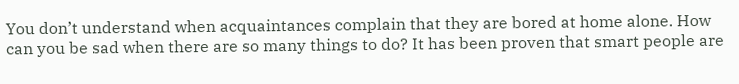You don’t understand when acquaintances complain that they are bored at home alone. How can you be sad when there are so many things to do? It has been proven that smart people are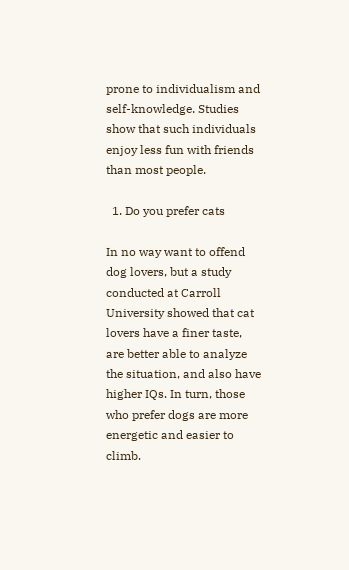prone to individualism and self-knowledge. Studies show that such individuals enjoy less fun with friends than most people.

  1. Do you prefer cats

In no way want to offend dog lovers, but a study conducted at Carroll University showed that cat lovers have a finer taste, are better able to analyze the situation, and also have higher IQs. In turn, those who prefer dogs are more energetic and easier to climb.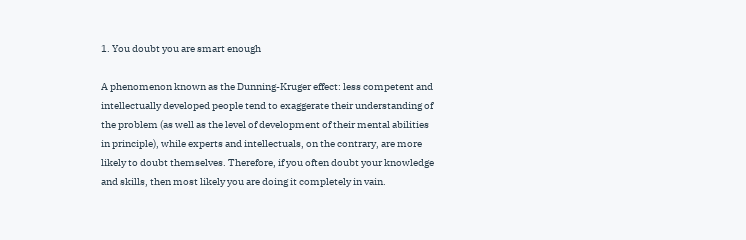1. You doubt you are smart enough

A phenomenon known as the Dunning-Kruger effect: less competent and intellectually developed people tend to exaggerate their understanding of the problem (as well as the level of development of their mental abilities in principle), while experts and intellectuals, on the contrary, are more likely to doubt themselves. Therefore, if you often doubt your knowledge and skills, then most likely you are doing it completely in vain.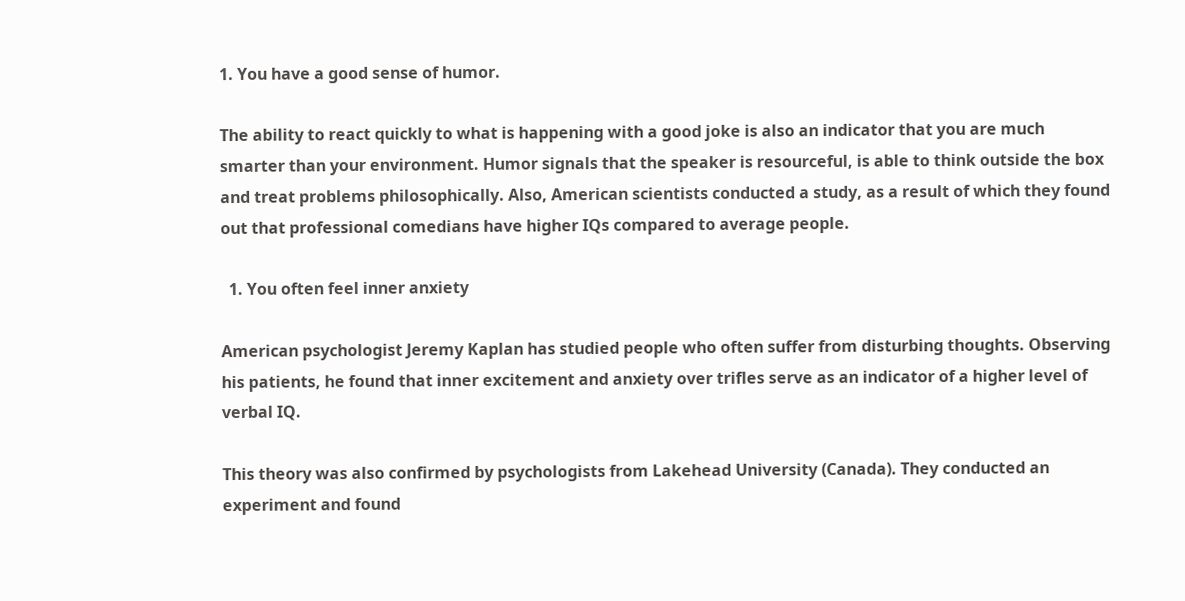1. You have a good sense of humor.

The ability to react quickly to what is happening with a good joke is also an indicator that you are much smarter than your environment. Humor signals that the speaker is resourceful, is able to think outside the box and treat problems philosophically. Also, American scientists conducted a study, as a result of which they found out that professional comedians have higher IQs compared to average people.

  1. You often feel inner anxiety

American psychologist Jeremy Kaplan has studied people who often suffer from disturbing thoughts. Observing his patients, he found that inner excitement and anxiety over trifles serve as an indicator of a higher level of verbal IQ.

This theory was also confirmed by psychologists from Lakehead University (Canada). They conducted an experiment and found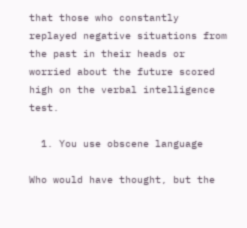that those who constantly replayed negative situations from the past in their heads or worried about the future scored high on the verbal intelligence test.

  1. You use obscene language

Who would have thought, but the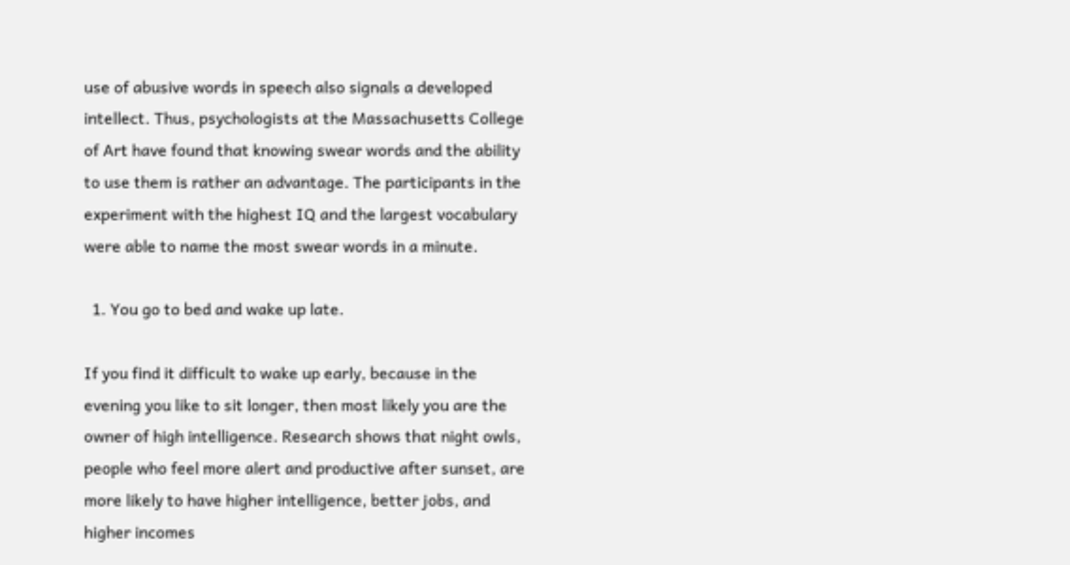use of abusive words in speech also signals a developed intellect. Thus, psychologists at the Massachusetts College of Art have found that knowing swear words and the ability to use them is rather an advantage. The participants in the experiment with the highest IQ and the largest vocabulary were able to name the most swear words in a minute.

  1. You go to bed and wake up late.

If you find it difficult to wake up early, because in the evening you like to sit longer, then most likely you are the owner of high intelligence. Research shows that night owls, people who feel more alert and productive after sunset, are more likely to have higher intelligence, better jobs, and higher incomes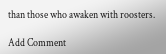than those who awaken with roosters.

Add Comment